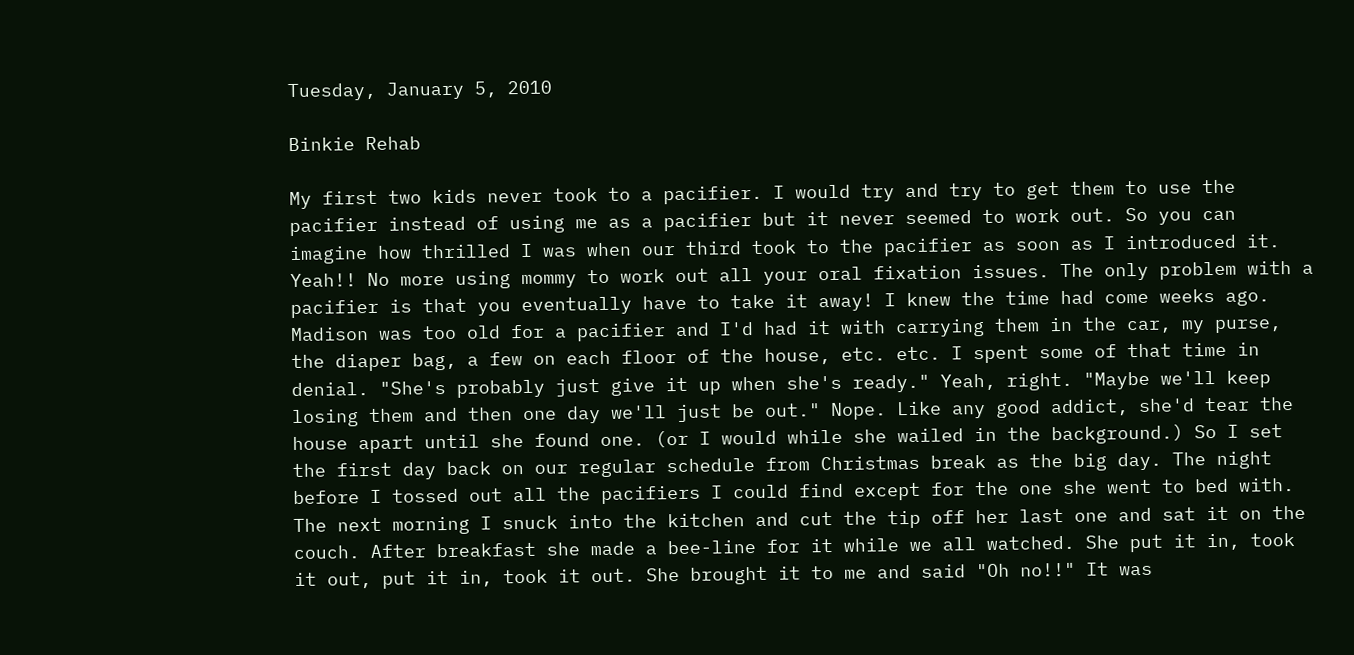Tuesday, January 5, 2010

Binkie Rehab

My first two kids never took to a pacifier. I would try and try to get them to use the pacifier instead of using me as a pacifier but it never seemed to work out. So you can imagine how thrilled I was when our third took to the pacifier as soon as I introduced it. Yeah!! No more using mommy to work out all your oral fixation issues. The only problem with a pacifier is that you eventually have to take it away! I knew the time had come weeks ago. Madison was too old for a pacifier and I'd had it with carrying them in the car, my purse, the diaper bag, a few on each floor of the house, etc. etc. I spent some of that time in denial. "She's probably just give it up when she's ready." Yeah, right. "Maybe we'll keep losing them and then one day we'll just be out." Nope. Like any good addict, she'd tear the house apart until she found one. (or I would while she wailed in the background.) So I set the first day back on our regular schedule from Christmas break as the big day. The night before I tossed out all the pacifiers I could find except for the one she went to bed with. The next morning I snuck into the kitchen and cut the tip off her last one and sat it on the couch. After breakfast she made a bee-line for it while we all watched. She put it in, took it out, put it in, took it out. She brought it to me and said "Oh no!!" It was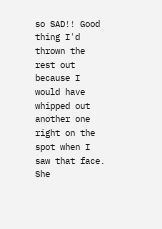so SAD!! Good thing I'd thrown the rest out because I would have whipped out another one right on the spot when I saw that face. She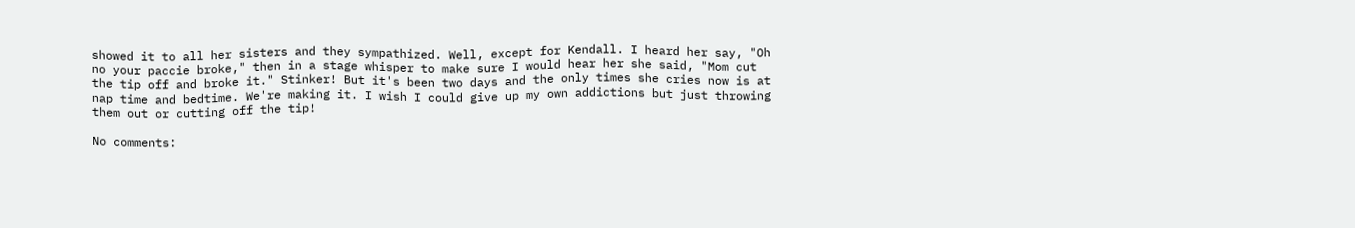showed it to all her sisters and they sympathized. Well, except for Kendall. I heard her say, "Oh no your paccie broke," then in a stage whisper to make sure I would hear her she said, "Mom cut the tip off and broke it." Stinker! But it's been two days and the only times she cries now is at nap time and bedtime. We're making it. I wish I could give up my own addictions but just throwing them out or cutting off the tip!

No comments: